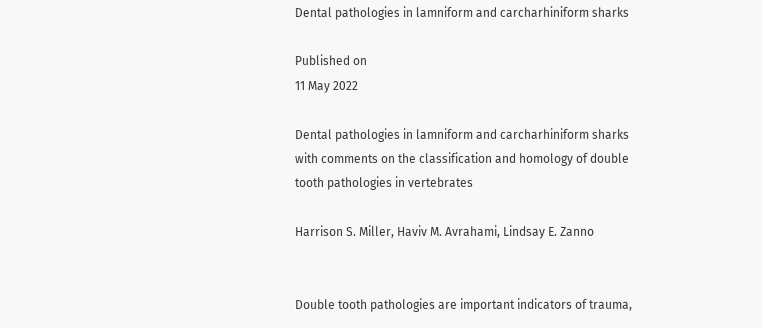Dental pathologies in lamniform and carcharhiniform sharks

Published on
11 May 2022

Dental pathologies in lamniform and carcharhiniform sharks with comments on the classification and homology of double tooth pathologies in vertebrates

Harrison S. Miller, Haviv M. Avrahami, Lindsay E. Zanno


Double tooth pathologies are important indicators of trauma,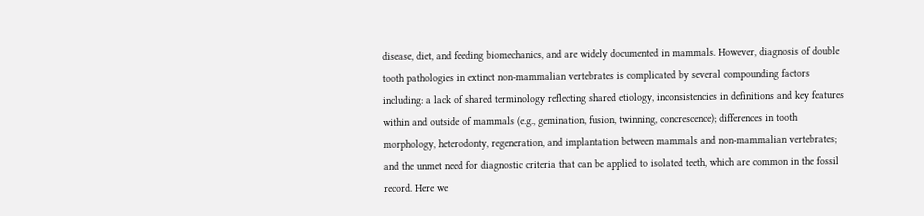disease, diet, and feeding biomechanics, and are widely documented in mammals. However, diagnosis of double tooth pathologies in extinct non-mammalian vertebrates is complicated by several compounding factors including: a lack of shared terminology reflecting shared etiology, inconsistencies in definitions and key features within and outside of mammals (e.g., gemination, fusion, twinning, concrescence); differences in tooth morphology, heterodonty, regeneration, and implantation between mammals and non-mammalian vertebrates; and the unmet need for diagnostic criteria that can be applied to isolated teeth, which are common in the fossil record. Here we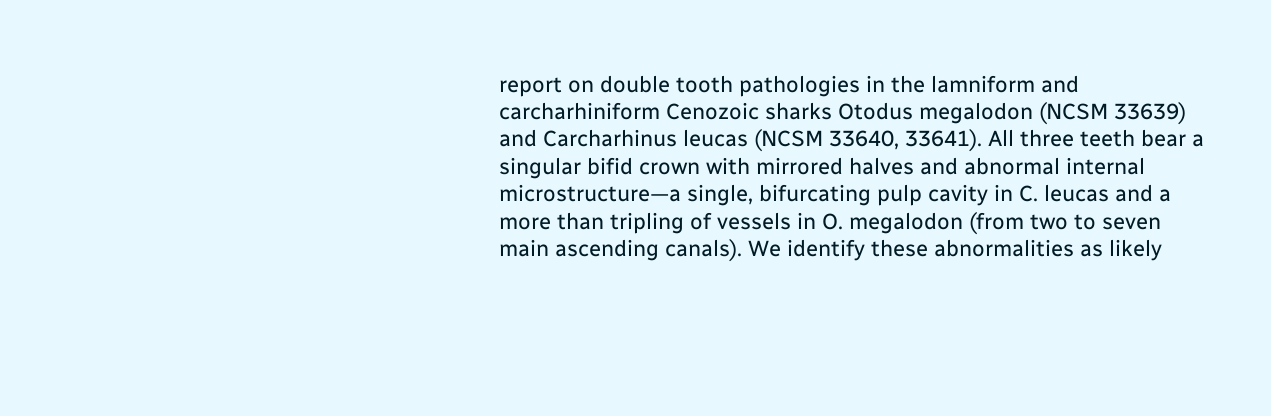report on double tooth pathologies in the lamniform and carcharhiniform Cenozoic sharks Otodus megalodon (NCSM 33639) and Carcharhinus leucas (NCSM 33640, 33641). All three teeth bear a singular bifid crown with mirrored halves and abnormal internal microstructure—a single, bifurcating pulp cavity in C. leucas and a more than tripling of vessels in O. megalodon (from two to seven main ascending canals). We identify these abnormalities as likely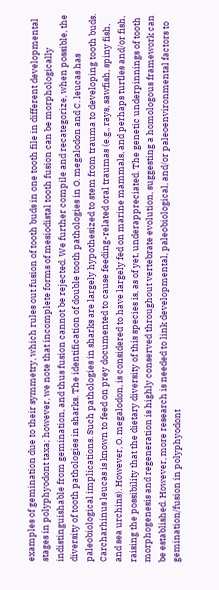examples of gemination due to their symmetry, which rules out fusion of tooth buds in one tooth file in different developmental stages in polyphyodont taxa; however, we note that incomplete forms of mesiodistal tooth fusion can be morphologically indistinguishable from gemination, and thus fusion cannot be rejected. We further compile and recategorize, when possible, the diversity of tooth pathologies in sharks. The identification of double tooth pathologies in O. megalodon and C. leucas has paleobiological implications. Such pathologies in sharks are largely hypothesized to stem from trauma to developing tooth buds. Carcharhinus leucas is known to feed on prey documented to cause feeding-related oral traumas (e.g., rays, sawfish, spiny fish, and sea urchins). However, O. megalodon, is considered to have largely fed on marine mammals, and perhaps turtles and/or fish, raising the possibility that the dietary diversity of this species is, as of yet, underappreciated. The genetic underpinnings of tooth morphogenesis and regeneration is highly conserved throughout vertebrate evolution, suggesting a homologous framework can be established. However, more research is needed to link developmental, paleobiological, and/or paleoenvironmental factors to gemination/fusion in polyphyodont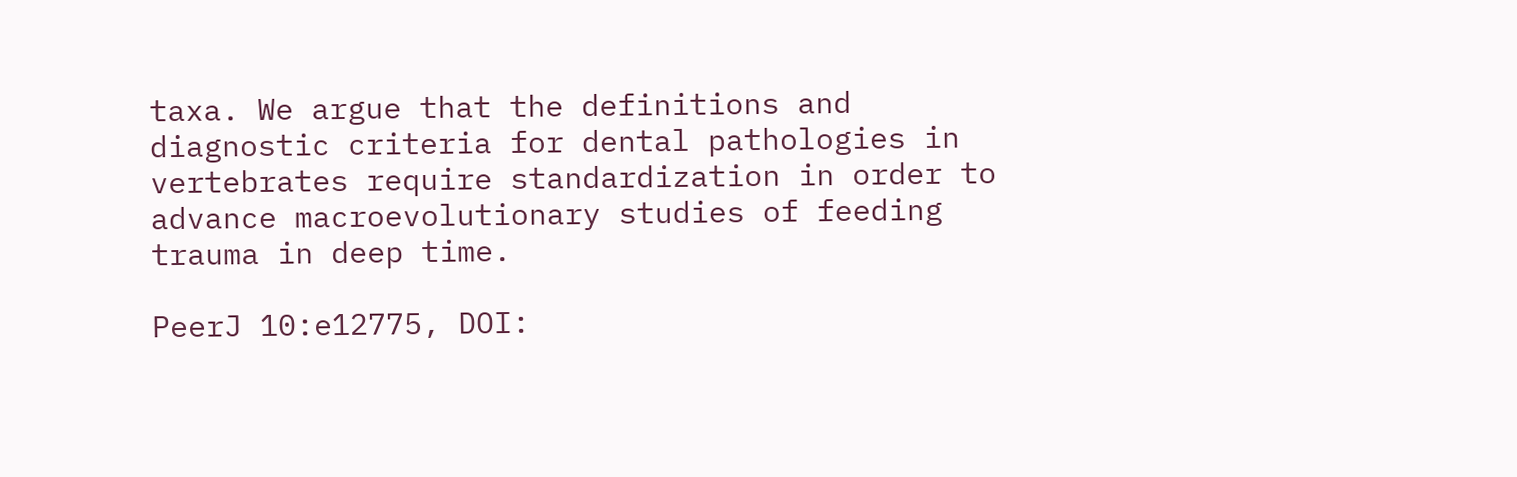taxa. We argue that the definitions and diagnostic criteria for dental pathologies in vertebrates require standardization in order to advance macroevolutionary studies of feeding trauma in deep time.

PeerJ 10:e12775, DOI: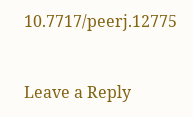10.7717/peerj.12775


Leave a Reply